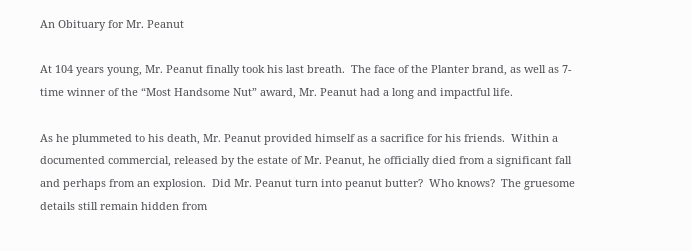An Obituary for Mr. Peanut

At 104 years young, Mr. Peanut finally took his last breath.  The face of the Planter brand, as well as 7-time winner of the “Most Handsome Nut” award, Mr. Peanut had a long and impactful life.

As he plummeted to his death, Mr. Peanut provided himself as a sacrifice for his friends.  Within a documented commercial, released by the estate of Mr. Peanut, he officially died from a significant fall and perhaps from an explosion.  Did Mr. Peanut turn into peanut butter?  Who knows?  The gruesome details still remain hidden from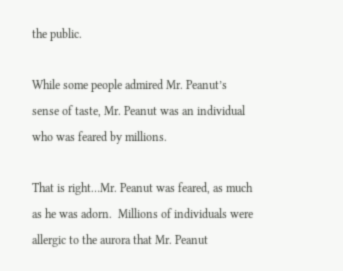the public.

While some people admired Mr. Peanut’s sense of taste, Mr. Peanut was an individual who was feared by millions.

That is right…Mr. Peanut was feared, as much as he was adorn.  Millions of individuals were allergic to the aurora that Mr. Peanut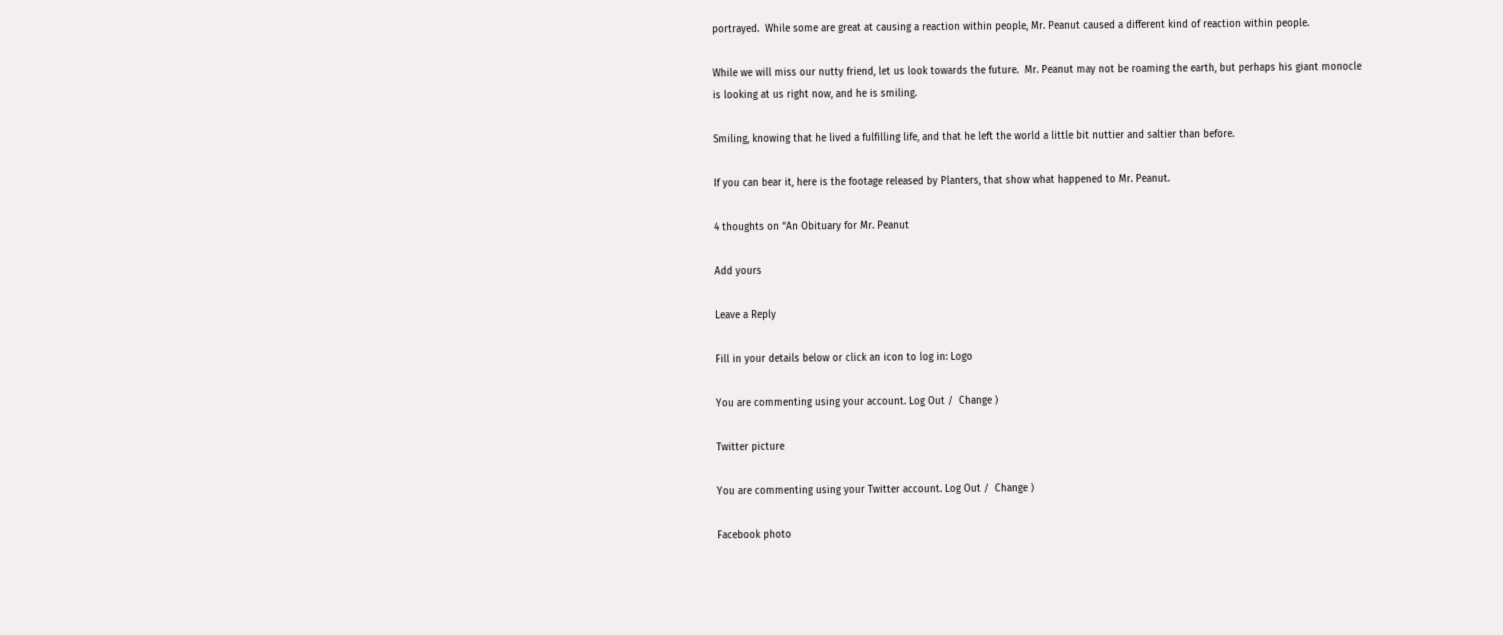portrayed.  While some are great at causing a reaction within people, Mr. Peanut caused a different kind of reaction within people.

While we will miss our nutty friend, let us look towards the future.  Mr. Peanut may not be roaming the earth, but perhaps his giant monocle is looking at us right now, and he is smiling.

Smiling, knowing that he lived a fulfilling life, and that he left the world a little bit nuttier and saltier than before.

If you can bear it, here is the footage released by Planters, that show what happened to Mr. Peanut.

4 thoughts on “An Obituary for Mr. Peanut

Add yours

Leave a Reply

Fill in your details below or click an icon to log in: Logo

You are commenting using your account. Log Out /  Change )

Twitter picture

You are commenting using your Twitter account. Log Out /  Change )

Facebook photo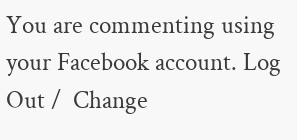You are commenting using your Facebook account. Log Out /  Change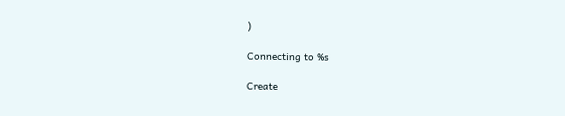)

Connecting to %s

Create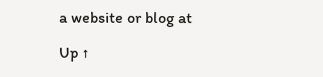a website or blog at

Up ↑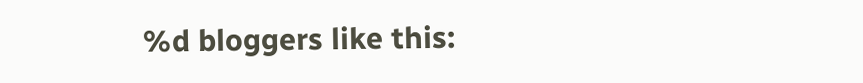%d bloggers like this: